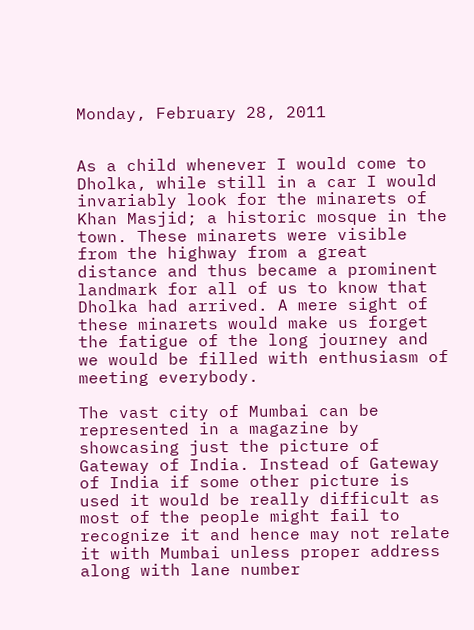Monday, February 28, 2011


As a child whenever I would come to Dholka, while still in a car I would invariably look for the minarets of Khan Masjid; a historic mosque in the town. These minarets were visible from the highway from a great distance and thus became a prominent landmark for all of us to know that Dholka had arrived. A mere sight of these minarets would make us forget the fatigue of the long journey and we would be filled with enthusiasm of meeting everybody.

The vast city of Mumbai can be represented in a magazine by showcasing just the picture of Gateway of India. Instead of Gateway of India if some other picture is used it would be really difficult as most of the people might fail to recognize it and hence may not relate it with Mumbai unless proper address along with lane number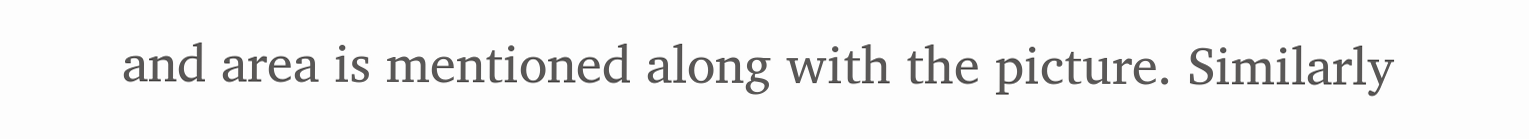and area is mentioned along with the picture. Similarly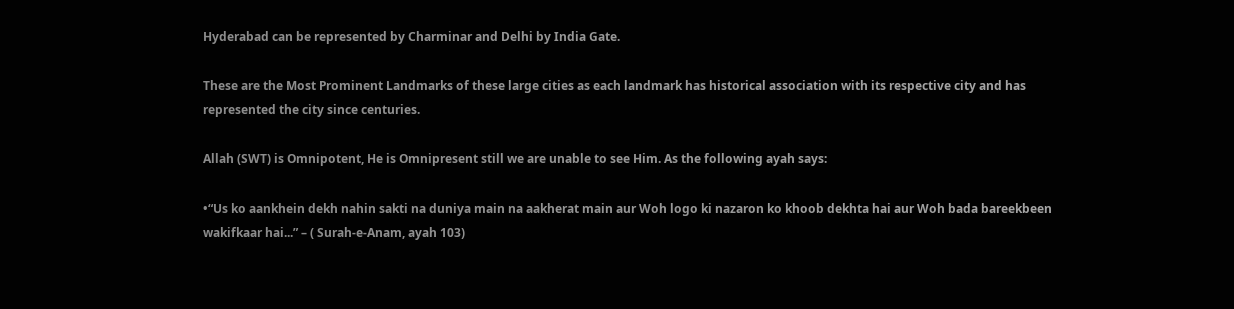Hyderabad can be represented by Charminar and Delhi by India Gate.

These are the Most Prominent Landmarks of these large cities as each landmark has historical association with its respective city and has represented the city since centuries.

Allah (SWT) is Omnipotent, He is Omnipresent still we are unable to see Him. As the following ayah says:

•“Us ko aankhein dekh nahin sakti na duniya main na aakherat main aur Woh logo ki nazaron ko khoob dekhta hai aur Woh bada bareekbeen wakifkaar hai...” – ( Surah-e-Anam, ayah 103)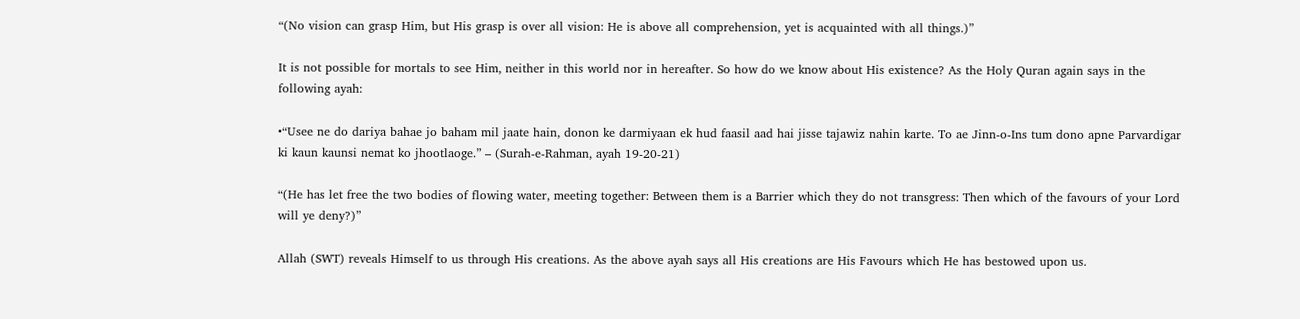“(No vision can grasp Him, but His grasp is over all vision: He is above all comprehension, yet is acquainted with all things.)”

It is not possible for mortals to see Him, neither in this world nor in hereafter. So how do we know about His existence? As the Holy Quran again says in the following ayah:

•“Usee ne do dariya bahae jo baham mil jaate hain, donon ke darmiyaan ek hud faasil aad hai jisse tajawiz nahin karte. To ae Jinn-o-Ins tum dono apne Parvardigar ki kaun kaunsi nemat ko jhootlaoge.” – (Surah-e-Rahman, ayah 19-20-21)

“(He has let free the two bodies of flowing water, meeting together: Between them is a Barrier which they do not transgress: Then which of the favours of your Lord will ye deny?)”

Allah (SWT) reveals Himself to us through His creations. As the above ayah says all His creations are His Favours which He has bestowed upon us.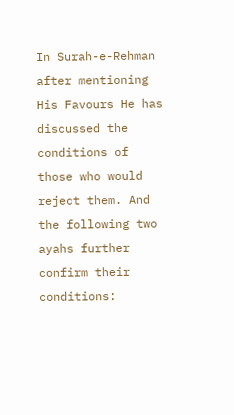In Surah-e-Rehman after mentioning His Favours He has discussed the conditions of those who would reject them. And the following two ayahs further confirm their conditions: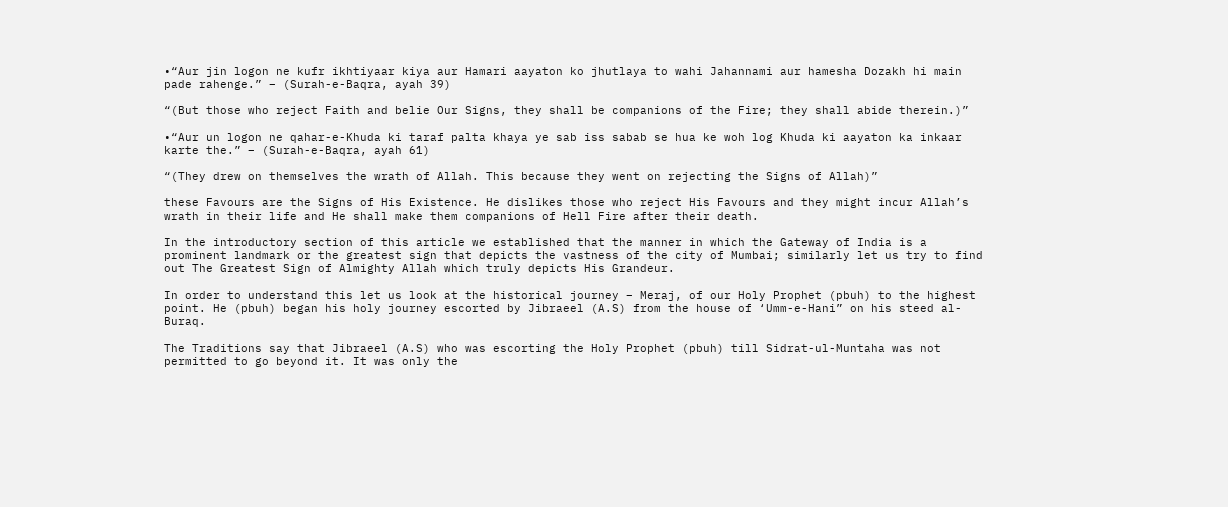•“Aur jin logon ne kufr ikhtiyaar kiya aur Hamari aayaton ko jhutlaya to wahi Jahannami aur hamesha Dozakh hi main pade rahenge.” – (Surah-e-Baqra, ayah 39)

“(But those who reject Faith and belie Our Signs, they shall be companions of the Fire; they shall abide therein.)”

•“Aur un logon ne qahar-e-Khuda ki taraf palta khaya ye sab iss sabab se hua ke woh log Khuda ki aayaton ka inkaar karte the.” – (Surah-e-Baqra, ayah 61)

“(They drew on themselves the wrath of Allah. This because they went on rejecting the Signs of Allah)”

these Favours are the Signs of His Existence. He dislikes those who reject His Favours and they might incur Allah’s wrath in their life and He shall make them companions of Hell Fire after their death.

In the introductory section of this article we established that the manner in which the Gateway of India is a prominent landmark or the greatest sign that depicts the vastness of the city of Mumbai; similarly let us try to find out The Greatest Sign of Almighty Allah which truly depicts His Grandeur.

In order to understand this let us look at the historical journey – Meraj, of our Holy Prophet (pbuh) to the highest point. He (pbuh) began his holy journey escorted by Jibraeel (A.S) from the house of ‘Umm-e-Hani” on his steed al-Buraq.

The Traditions say that Jibraeel (A.S) who was escorting the Holy Prophet (pbuh) till Sidrat-ul-Muntaha was not permitted to go beyond it. It was only the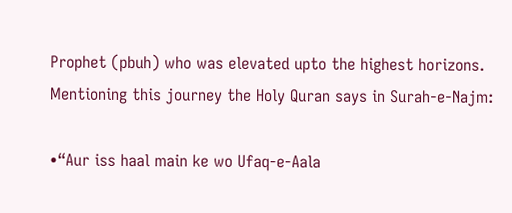Prophet (pbuh) who was elevated upto the highest horizons. Mentioning this journey the Holy Quran says in Surah-e-Najm:

•“Aur iss haal main ke wo Ufaq-e-Aala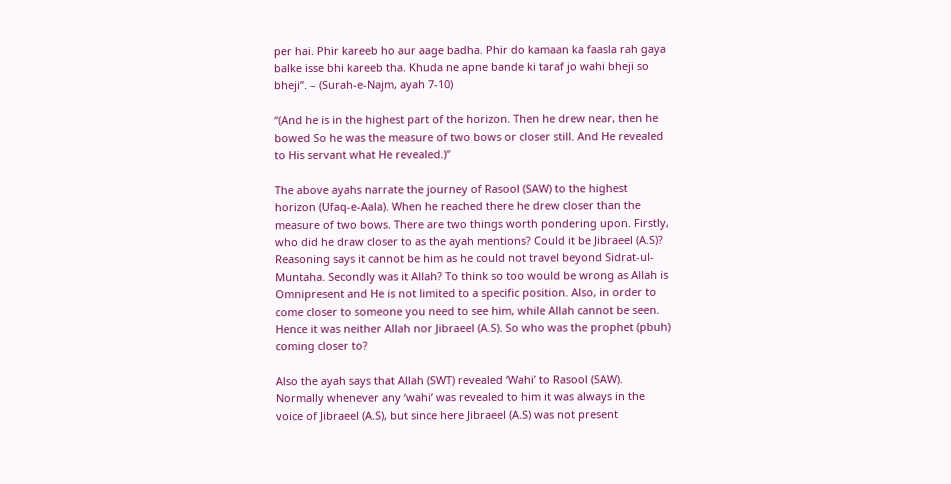per hai. Phir kareeb ho aur aage badha. Phir do kamaan ka faasla rah gaya balke isse bhi kareeb tha. Khuda ne apne bande ki taraf jo wahi bheji so bheji”. – (Surah-e-Najm, ayah 7-10)

“(And he is in the highest part of the horizon. Then he drew near, then he bowed So he was the measure of two bows or closer still. And He revealed to His servant what He revealed.)”

The above ayahs narrate the journey of Rasool (SAW) to the highest horizon (Ufaq-e-Aala). When he reached there he drew closer than the measure of two bows. There are two things worth pondering upon. Firstly, who did he draw closer to as the ayah mentions? Could it be Jibraeel (A.S)? Reasoning says it cannot be him as he could not travel beyond Sidrat-ul-Muntaha. Secondly was it Allah? To think so too would be wrong as Allah is Omnipresent and He is not limited to a specific position. Also, in order to come closer to someone you need to see him, while Allah cannot be seen. Hence it was neither Allah nor Jibraeel (A.S). So who was the prophet (pbuh) coming closer to?

Also the ayah says that Allah (SWT) revealed ‘Wahi’ to Rasool (SAW). Normally whenever any ‘wahi’ was revealed to him it was always in the voice of Jibraeel (A.S), but since here Jibraeel (A.S) was not present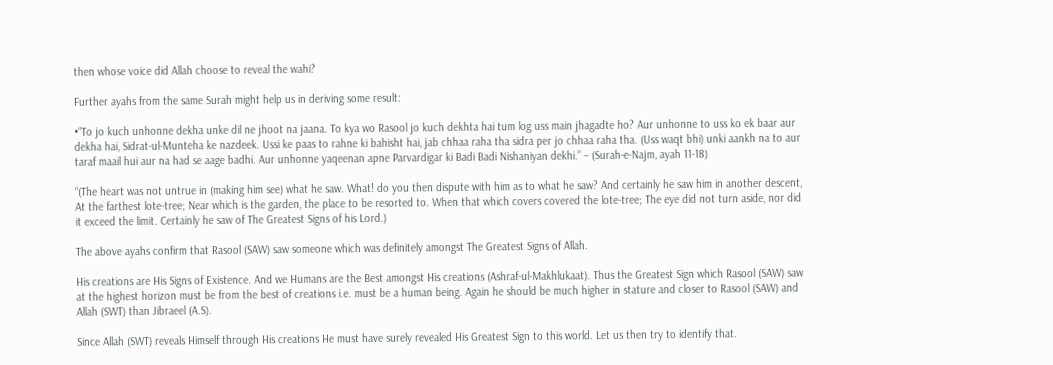then whose voice did Allah choose to reveal the wahi?

Further ayahs from the same Surah might help us in deriving some result:

•“To jo kuch unhonne dekha unke dil ne jhoot na jaana. To kya wo Rasool jo kuch dekhta hai tum log uss main jhagadte ho? Aur unhonne to uss ko ek baar aur dekha hai, Sidrat-ul-Munteha ke nazdeek. Ussi ke paas to rahne ki bahisht hai, jab chhaa raha tha sidra per jo chhaa raha tha. (Uss waqt bhi) unki aankh na to aur taraf maail hui aur na had se aage badhi. Aur unhonne yaqeenan apne Parvardigar ki Badi Badi Nishaniyan dekhi.” – (Surah-e-Najm, ayah 11-18)

“(The heart was not untrue in (making him see) what he saw. What! do you then dispute with him as to what he saw? And certainly he saw him in another descent, At the farthest lote-tree; Near which is the garden, the place to be resorted to. When that which covers covered the lote-tree; The eye did not turn aside, nor did it exceed the limit. Certainly he saw of The Greatest Signs of his Lord.)

The above ayahs confirm that Rasool (SAW) saw someone which was definitely amongst The Greatest Signs of Allah.

His creations are His Signs of Existence. And we Humans are the Best amongst His creations (Ashraf-ul-Makhlukaat). Thus the Greatest Sign which Rasool (SAW) saw at the highest horizon must be from the best of creations i.e. must be a human being. Again he should be much higher in stature and closer to Rasool (SAW) and Allah (SWT) than Jibraeel (A.S).

Since Allah (SWT) reveals Himself through His creations He must have surely revealed His Greatest Sign to this world. Let us then try to identify that.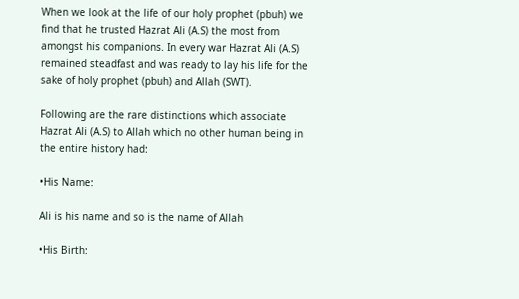When we look at the life of our holy prophet (pbuh) we find that he trusted Hazrat Ali (A.S) the most from amongst his companions. In every war Hazrat Ali (A.S) remained steadfast and was ready to lay his life for the sake of holy prophet (pbuh) and Allah (SWT).

Following are the rare distinctions which associate Hazrat Ali (A.S) to Allah which no other human being in the entire history had:

•His Name:

Ali is his name and so is the name of Allah

•His Birth: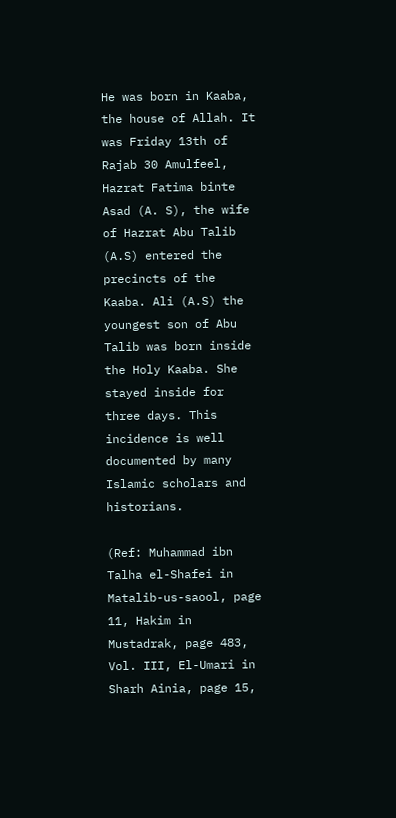He was born in Kaaba, the house of Allah. It was Friday 13th of Rajab 30 Amulfeel, Hazrat Fatima binte Asad (A. S), the wife of Hazrat Abu Talib (A.S) entered the precincts of the Kaaba. Ali (A.S) the youngest son of Abu Talib was born inside the Holy Kaaba. She stayed inside for three days. This incidence is well documented by many Islamic scholars and historians.

(Ref: Muhammad ibn Talha el-Shafei in Matalib-us-saool, page 11, Hakim in Mustadrak, page 483, Vol. III, El-Umari in Sharh Ainia, page 15,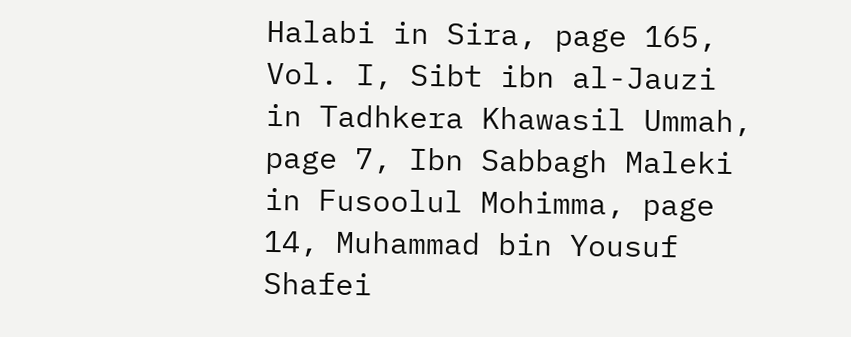Halabi in Sira, page 165, Vol. I, Sibt ibn al-Jauzi in Tadhkera Khawasil Ummah, page 7, Ibn Sabbagh Maleki in Fusoolul Mohimma, page 14, Muhammad bin Yousuf Shafei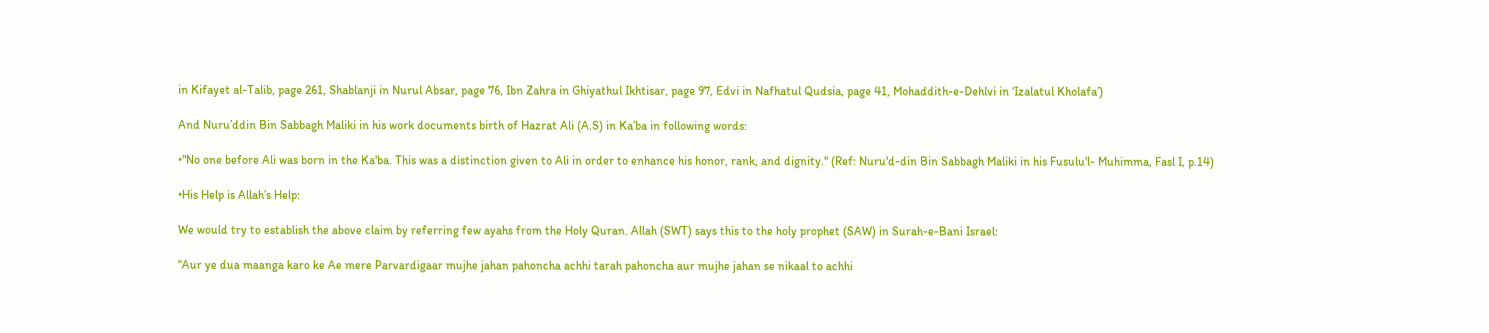in Kifayet al-Talib, page 261, Shablanji in Nurul Absar, page 76, Ibn Zahra in Ghiyathul Ikhtisar, page 97, Edvi in Nafhatul Qudsia, page 41, Mohaddith-e-Dehlvi in ‘Izalatul Kholafa’)

And Nuru’ddin Bin Sabbagh Maliki in his work documents birth of Hazrat Ali (A.S) in Ka’ba in following words:

•"No one before Ali was born in the Ka'ba. This was a distinction given to Ali in order to enhance his honor, rank, and dignity." (Ref: Nuru'd-din Bin Sabbagh Maliki in his Fusulu'l- Muhimma, Fasl I, p.14)

•His Help is Allah’s Help:

We would try to establish the above claim by referring few ayahs from the Holy Quran. Allah (SWT) says this to the holy prophet (SAW) in Surah-e-Bani Israel:

“Aur ye dua maanga karo ke Ae mere Parvardigaar mujhe jahan pahoncha achhi tarah pahoncha aur mujhe jahan se nikaal to achhi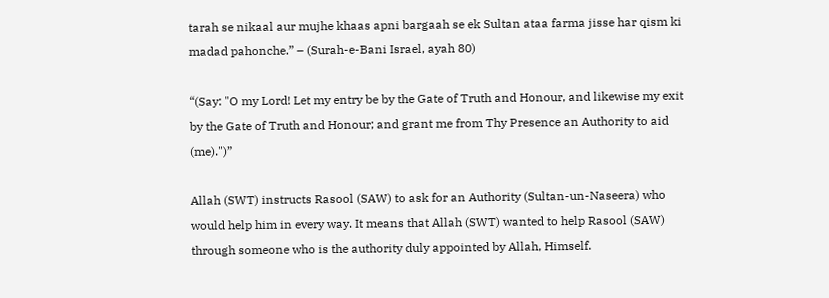tarah se nikaal aur mujhe khaas apni bargaah se ek Sultan ataa farma jisse har qism ki madad pahonche.” – (Surah-e-Bani Israel, ayah 80)

“(Say: "O my Lord! Let my entry be by the Gate of Truth and Honour, and likewise my exit by the Gate of Truth and Honour; and grant me from Thy Presence an Authority to aid (me).")”

Allah (SWT) instructs Rasool (SAW) to ask for an Authority (Sultan-un-Naseera) who would help him in every way. It means that Allah (SWT) wanted to help Rasool (SAW) through someone who is the authority duly appointed by Allah, Himself.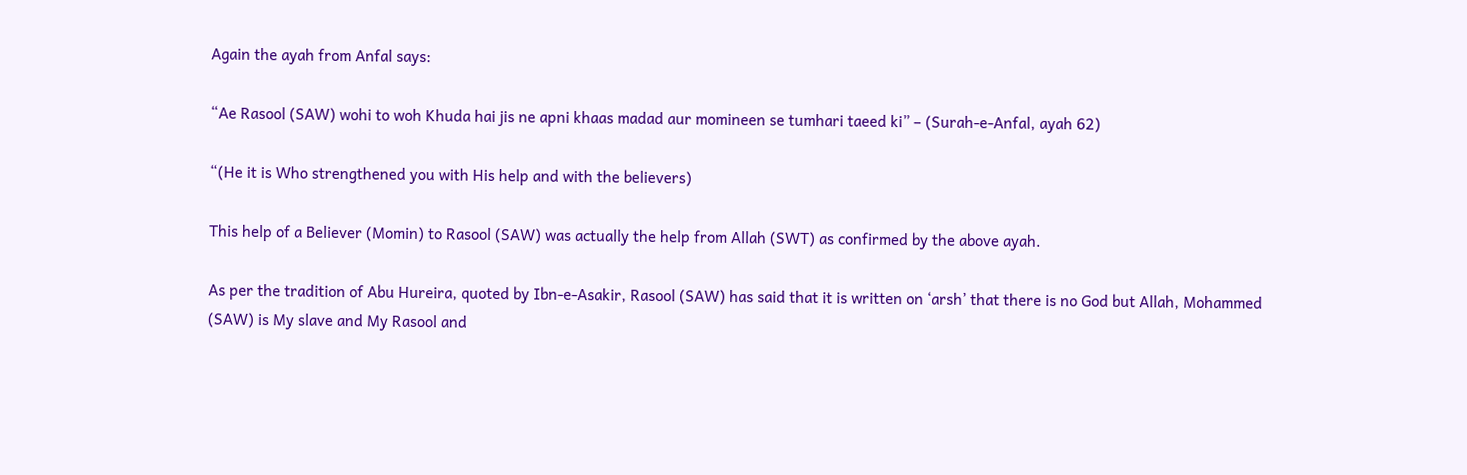Again the ayah from Anfal says:

“Ae Rasool (SAW) wohi to woh Khuda hai jis ne apni khaas madad aur momineen se tumhari taeed ki” – (Surah-e-Anfal, ayah 62)

“(He it is Who strengthened you with His help and with the believers)

This help of a Believer (Momin) to Rasool (SAW) was actually the help from Allah (SWT) as confirmed by the above ayah.

As per the tradition of Abu Hureira, quoted by Ibn-e-Asakir, Rasool (SAW) has said that it is written on ‘arsh’ that there is no God but Allah, Mohammed (SAW) is My slave and My Rasool and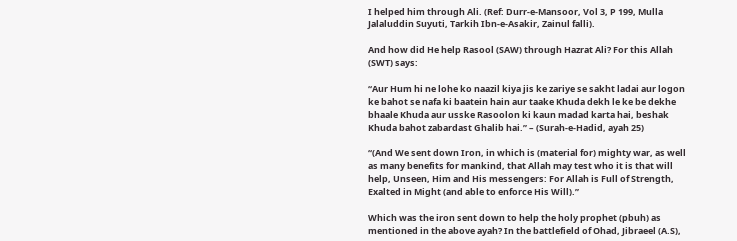I helped him through Ali. (Ref: Durr-e-Mansoor, Vol 3, P 199, Mulla Jalaluddin Suyuti, Tarkih Ibn-e-Asakir, Zainul falli).

And how did He help Rasool (SAW) through Hazrat Ali? For this Allah (SWT) says:

“Aur Hum hi ne lohe ko naazil kiya jis ke zariye se sakht ladai aur logon ke bahot se nafa ki baatein hain aur taake Khuda dekh le ke be dekhe bhaale Khuda aur usske Rasoolon ki kaun madad karta hai, beshak Khuda bahot zabardast Ghalib hai.” – (Surah-e-Hadid, ayah 25)

“(And We sent down Iron, in which is (material for) mighty war, as well as many benefits for mankind, that Allah may test who it is that will help, Unseen, Him and His messengers: For Allah is Full of Strength, Exalted in Might (and able to enforce His Will).”

Which was the iron sent down to help the holy prophet (pbuh) as mentioned in the above ayah? In the battlefield of Ohad, Jibraeel (A.S),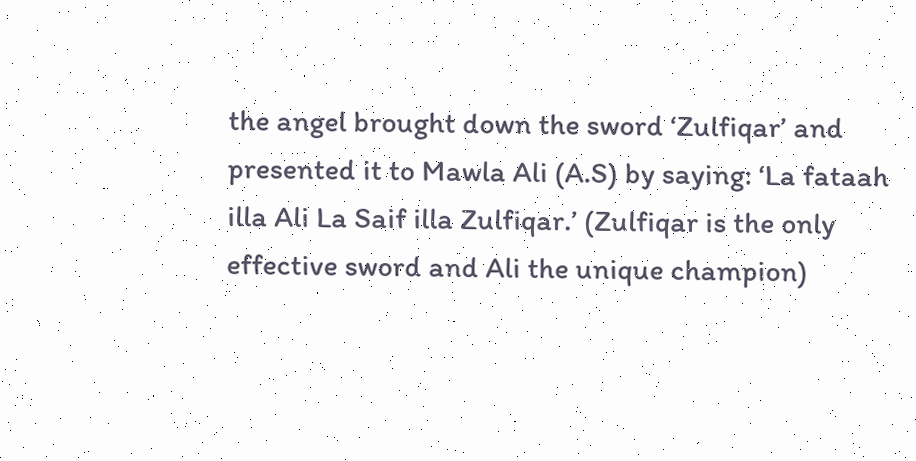the angel brought down the sword ‘Zulfiqar’ and presented it to Mawla Ali (A.S) by saying: ‘La fataah illa Ali La Saif illa Zulfiqar.’ (Zulfiqar is the only effective sword and Ali the unique champion)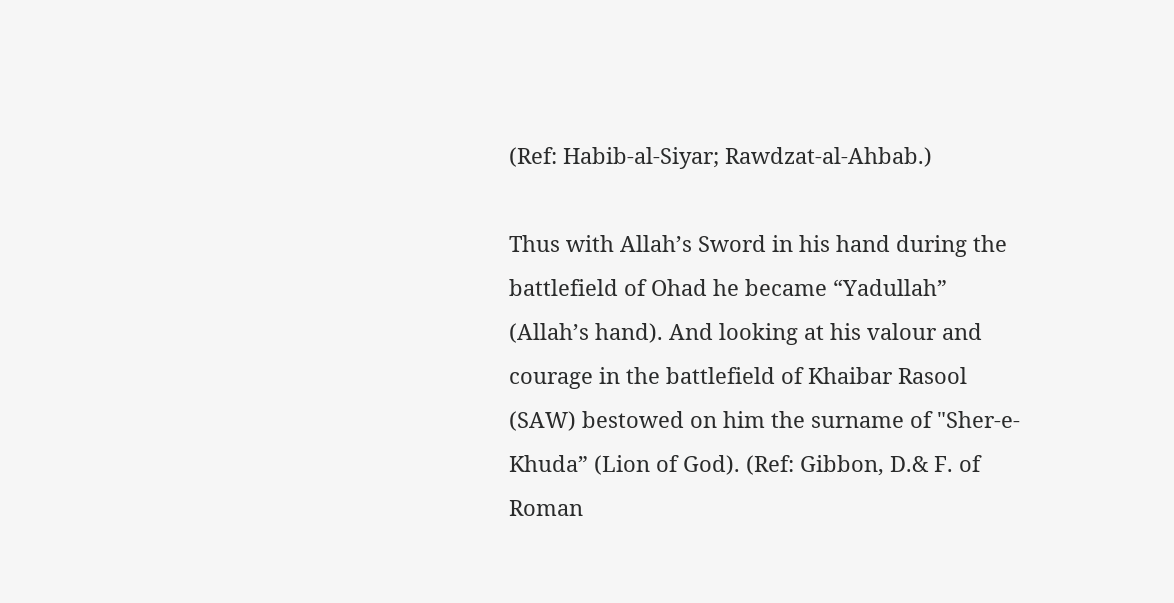(Ref: Habib-al-Siyar; Rawdzat-al-Ahbab.)

Thus with Allah’s Sword in his hand during the battlefield of Ohad he became “Yadullah” (Allah’s hand). And looking at his valour and courage in the battlefield of Khaibar Rasool (SAW) bestowed on him the surname of "Sher-e-Khuda” (Lion of God). (Ref: Gibbon, D.& F. of Roman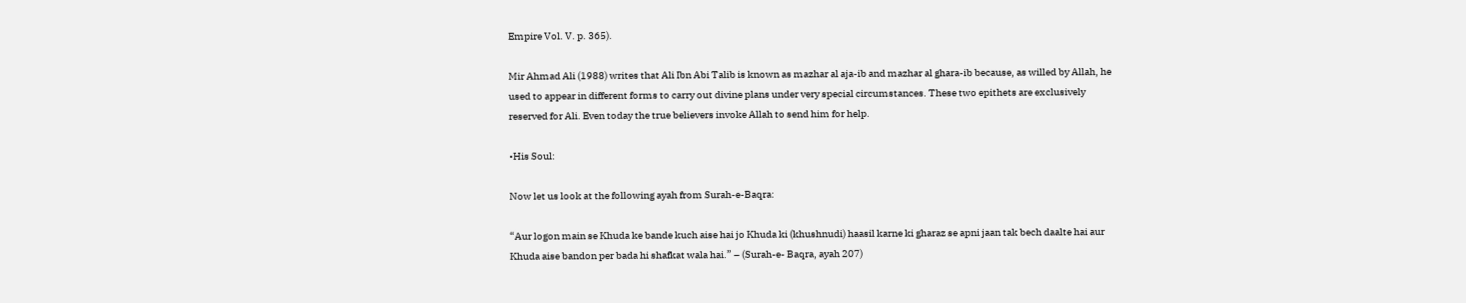Empire Vol. V. p. 365).

Mir Ahmad Ali (1988) writes that Ali Ibn Abi Talib is known as mazhar al aja-ib and mazhar al ghara-ib because, as willed by Allah, he used to appear in different forms to carry out divine plans under very special circumstances. These two epithets are exclusively reserved for Ali. Even today the true believers invoke Allah to send him for help.

•His Soul:

Now let us look at the following ayah from Surah-e-Baqra:

“Aur logon main se Khuda ke bande kuch aise hai jo Khuda ki (khushnudi) haasil karne ki gharaz se apni jaan tak bech daalte hai aur Khuda aise bandon per bada hi shafkat wala hai.” – (Surah-e- Baqra, ayah 207)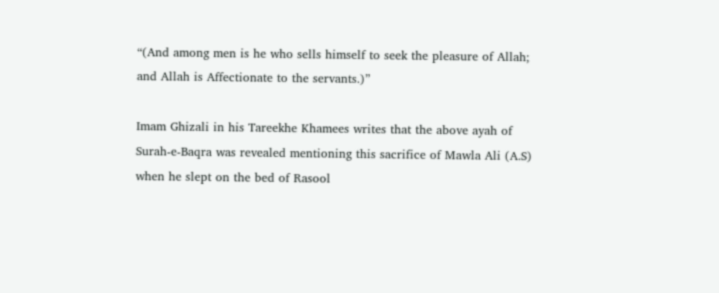“(And among men is he who sells himself to seek the pleasure of Allah; and Allah is Affectionate to the servants.)”

Imam Ghizali in his Tareekhe Khamees writes that the above ayah of Surah-e-Baqra was revealed mentioning this sacrifice of Mawla Ali (A.S) when he slept on the bed of Rasool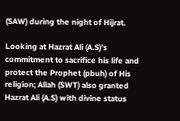(SAW) during the night of Hijrat.

Looking at Hazrat Ali (A.S)’s commitment to sacrifice his life and protect the Prophet (pbuh) of His religion; Allah (SWT) also granted Hazrat Ali (A.S) with divine status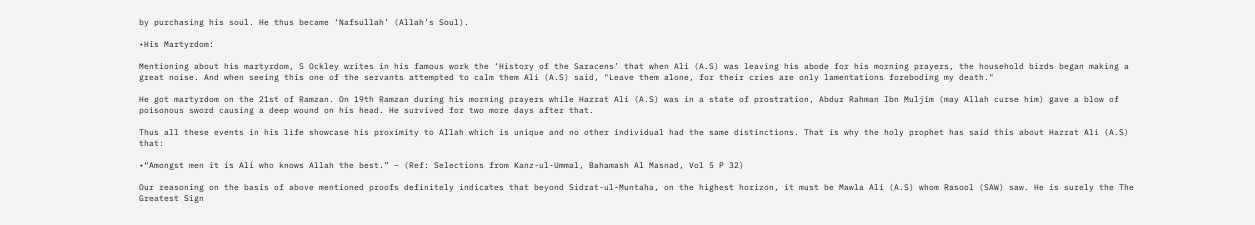by purchasing his soul. He thus became ‘Nafsullah’ (Allah’s Soul).

•His Martyrdom:

Mentioning about his martyrdom, S Ockley writes in his famous work the ‘History of the Saracens’ that when Ali (A.S) was leaving his abode for his morning prayers, the household birds began making a great noise. And when seeing this one of the servants attempted to calm them Ali (A.S) said, "Leave them alone, for their cries are only lamentations foreboding my death."

He got martyrdom on the 21st of Ramzan. On 19th Ramzan during his morning prayers while Hazrat Ali (A.S) was in a state of prostration, Abdur Rahman Ibn Muljim (may Allah curse him) gave a blow of poisonous sword causing a deep wound on his head. He survived for two more days after that.

Thus all these events in his life showcase his proximity to Allah which is unique and no other individual had the same distinctions. That is why the holy prophet has said this about Hazrat Ali (A.S) that:

•“Amongst men it is Ali who knows Allah the best.” – (Ref: Selections from Kanz-ul-Ummal, Bahamash Al Masnad, Vol 5 P 32)

Our reasoning on the basis of above mentioned proofs definitely indicates that beyond Sidrat-ul-Muntaha, on the highest horizon, it must be Mawla Ali (A.S) whom Rasool (SAW) saw. He is surely the The Greatest Sign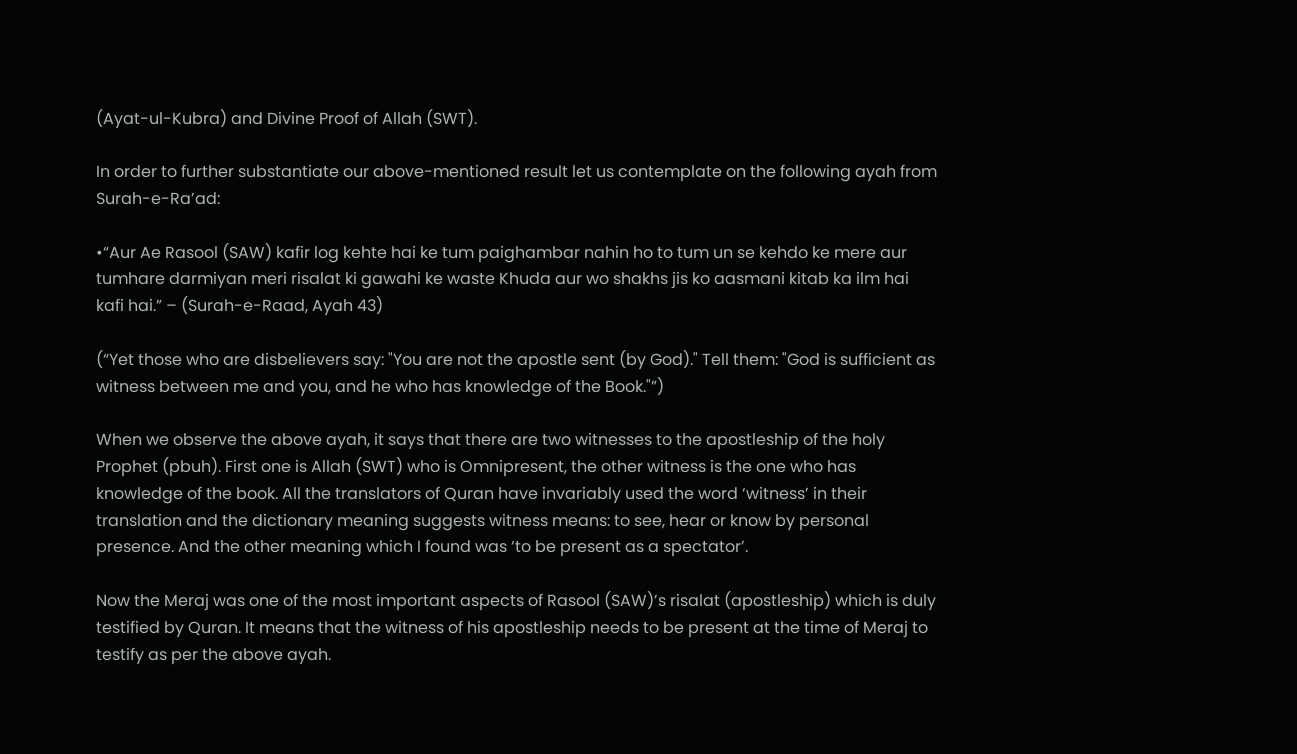(Ayat-ul-Kubra) and Divine Proof of Allah (SWT).

In order to further substantiate our above-mentioned result let us contemplate on the following ayah from Surah-e-Ra’ad:

•“Aur Ae Rasool (SAW) kafir log kehte hai ke tum paighambar nahin ho to tum un se kehdo ke mere aur tumhare darmiyan meri risalat ki gawahi ke waste Khuda aur wo shakhs jis ko aasmani kitab ka ilm hai kafi hai.” – (Surah-e-Raad, Ayah 43)

(“Yet those who are disbelievers say: "You are not the apostle sent (by God)." Tell them: "God is sufficient as witness between me and you, and he who has knowledge of the Book."”)

When we observe the above ayah, it says that there are two witnesses to the apostleship of the holy Prophet (pbuh). First one is Allah (SWT) who is Omnipresent, the other witness is the one who has knowledge of the book. All the translators of Quran have invariably used the word ‘witness’ in their translation and the dictionary meaning suggests witness means: to see, hear or know by personal presence. And the other meaning which I found was ‘to be present as a spectator’.

Now the Meraj was one of the most important aspects of Rasool (SAW)’s risalat (apostleship) which is duly testified by Quran. It means that the witness of his apostleship needs to be present at the time of Meraj to testify as per the above ayah.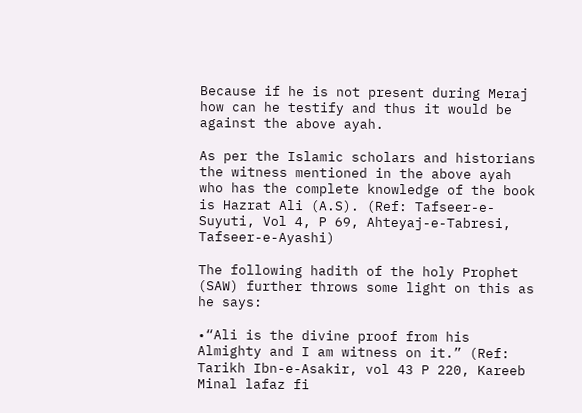Because if he is not present during Meraj how can he testify and thus it would be against the above ayah.

As per the Islamic scholars and historians the witness mentioned in the above ayah who has the complete knowledge of the book is Hazrat Ali (A.S). (Ref: Tafseer-e-Suyuti, Vol 4, P 69, Ahteyaj-e-Tabresi, Tafseer-e-Ayashi)

The following hadith of the holy Prophet (SAW) further throws some light on this as he says:

•“Ali is the divine proof from his Almighty and I am witness on it.” (Ref: Tarikh Ibn-e-Asakir, vol 43 P 220, Kareeb Minal lafaz fi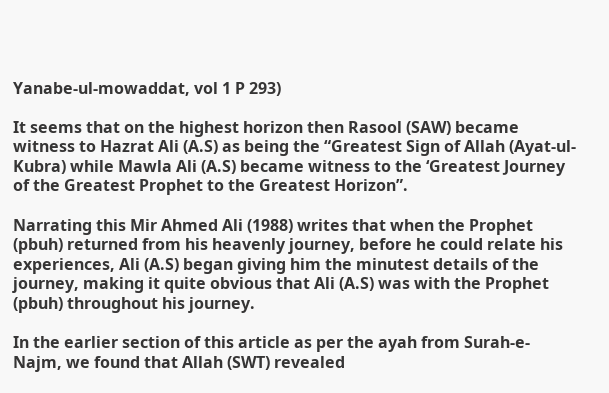Yanabe-ul-mowaddat, vol 1 P 293)

It seems that on the highest horizon then Rasool (SAW) became witness to Hazrat Ali (A.S) as being the “Greatest Sign of Allah (Ayat-ul-Kubra) while Mawla Ali (A.S) became witness to the ‘Greatest Journey of the Greatest Prophet to the Greatest Horizon”.

Narrating this Mir Ahmed Ali (1988) writes that when the Prophet (pbuh) returned from his heavenly journey, before he could relate his experiences, Ali (A.S) began giving him the minutest details of the journey, making it quite obvious that Ali (A.S) was with the Prophet (pbuh) throughout his journey.

In the earlier section of this article as per the ayah from Surah-e-Najm, we found that Allah (SWT) revealed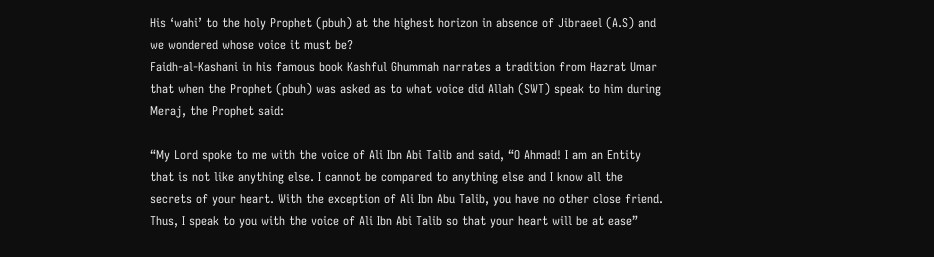His ‘wahi’ to the holy Prophet (pbuh) at the highest horizon in absence of Jibraeel (A.S) and we wondered whose voice it must be?
Faidh-al-Kashani in his famous book Kashful Ghummah narrates a tradition from Hazrat Umar that when the Prophet (pbuh) was asked as to what voice did Allah (SWT) speak to him during Meraj, the Prophet said:

“My Lord spoke to me with the voice of Ali Ibn Abi Talib and said, “O Ahmad! I am an Entity that is not like anything else. I cannot be compared to anything else and I know all the secrets of your heart. With the exception of Ali Ibn Abu Talib, you have no other close friend. Thus, I speak to you with the voice of Ali Ibn Abi Talib so that your heart will be at ease”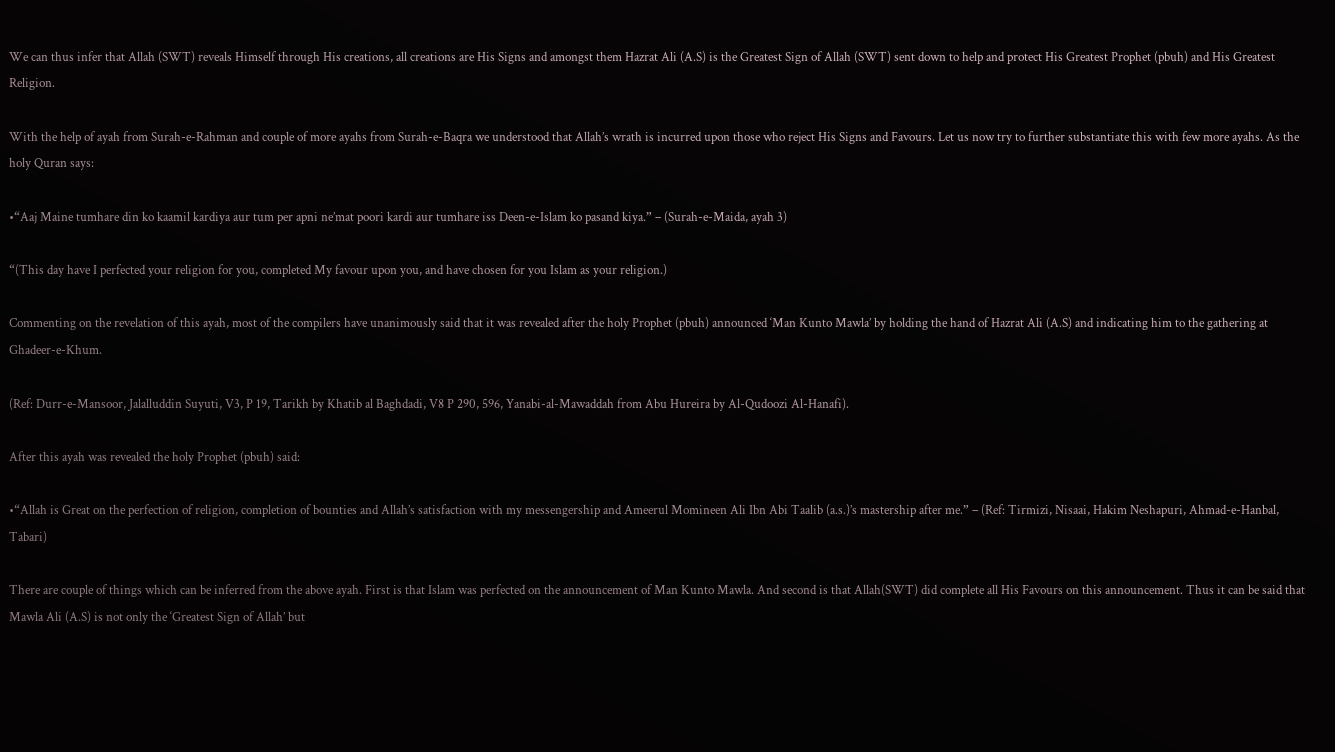We can thus infer that Allah (SWT) reveals Himself through His creations, all creations are His Signs and amongst them Hazrat Ali (A.S) is the Greatest Sign of Allah (SWT) sent down to help and protect His Greatest Prophet (pbuh) and His Greatest Religion.

With the help of ayah from Surah-e-Rahman and couple of more ayahs from Surah-e-Baqra we understood that Allah’s wrath is incurred upon those who reject His Signs and Favours. Let us now try to further substantiate this with few more ayahs. As the holy Quran says:

•“Aaj Maine tumhare din ko kaamil kardiya aur tum per apni ne’mat poori kardi aur tumhare iss Deen-e-Islam ko pasand kiya.” – (Surah-e-Maida, ayah 3)

“(This day have I perfected your religion for you, completed My favour upon you, and have chosen for you Islam as your religion.)

Commenting on the revelation of this ayah, most of the compilers have unanimously said that it was revealed after the holy Prophet (pbuh) announced ‘Man Kunto Mawla’ by holding the hand of Hazrat Ali (A.S) and indicating him to the gathering at Ghadeer-e-Khum.

(Ref: Durr-e-Mansoor, Jalalluddin Suyuti, V3, P 19, Tarikh by Khatib al Baghdadi, V8 P 290, 596, Yanabi-al-Mawaddah from Abu Hureira by Al-Qudoozi Al-Hanafi).

After this ayah was revealed the holy Prophet (pbuh) said:

•“Allah is Great on the perfection of religion, completion of bounties and Allah’s satisfaction with my messengership and Ameerul Momineen Ali Ibn Abi Taalib (a.s.)’s mastership after me.” – (Ref: Tirmizi, Nisaai, Hakim Neshapuri, Ahmad-e-Hanbal, Tabari)

There are couple of things which can be inferred from the above ayah. First is that Islam was perfected on the announcement of Man Kunto Mawla. And second is that Allah(SWT) did complete all His Favours on this announcement. Thus it can be said that Mawla Ali (A.S) is not only the ‘Greatest Sign of Allah’ but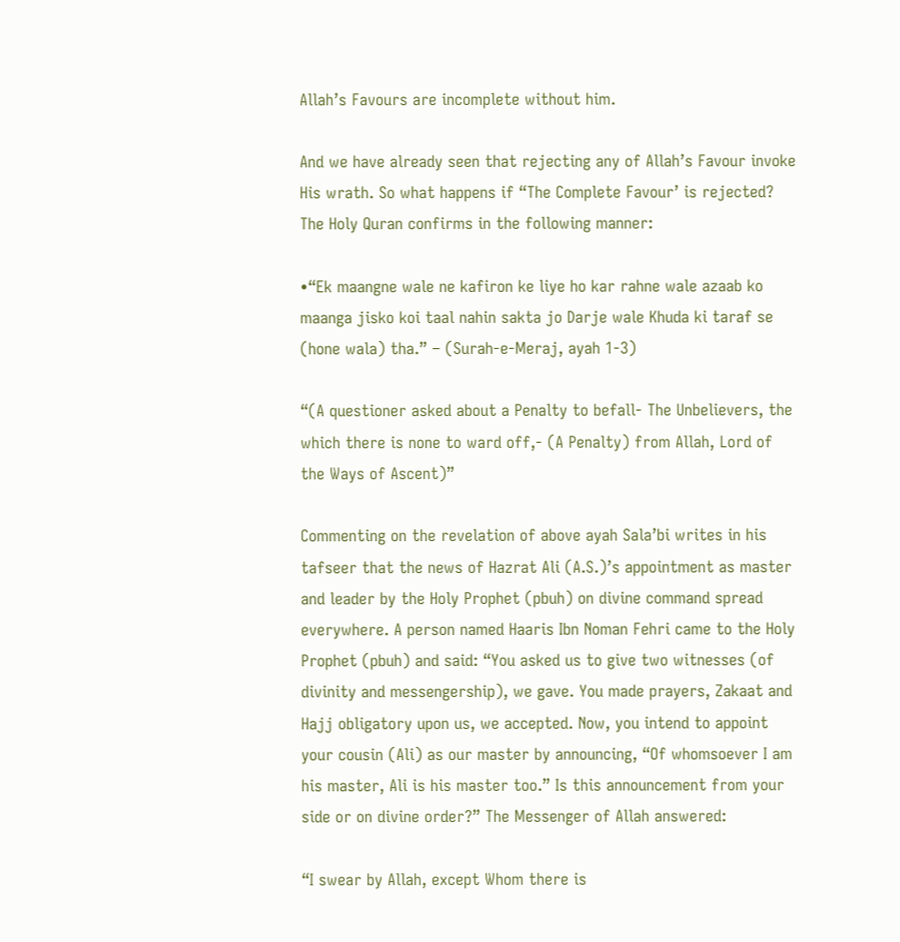Allah’s Favours are incomplete without him.

And we have already seen that rejecting any of Allah’s Favour invoke His wrath. So what happens if “The Complete Favour’ is rejected? The Holy Quran confirms in the following manner:

•“Ek maangne wale ne kafiron ke liye ho kar rahne wale azaab ko maanga jisko koi taal nahin sakta jo Darje wale Khuda ki taraf se (hone wala) tha.” – (Surah-e-Meraj, ayah 1-3)

“(A questioner asked about a Penalty to befall- The Unbelievers, the which there is none to ward off,- (A Penalty) from Allah, Lord of the Ways of Ascent)”

Commenting on the revelation of above ayah Sala’bi writes in his tafseer that the news of Hazrat Ali (A.S.)’s appointment as master and leader by the Holy Prophet (pbuh) on divine command spread everywhere. A person named Haaris Ibn Noman Fehri came to the Holy Prophet (pbuh) and said: “You asked us to give two witnesses (of divinity and messengership), we gave. You made prayers, Zakaat and Hajj obligatory upon us, we accepted. Now, you intend to appoint your cousin (Ali) as our master by announcing, “Of whomsoever I am his master, Ali is his master too.” Is this announcement from your side or on divine order?” The Messenger of Allah answered:

“I swear by Allah, except Whom there is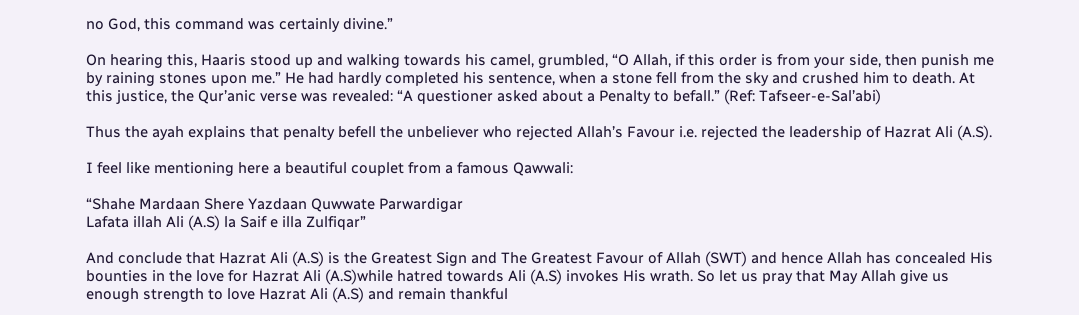no God, this command was certainly divine.”

On hearing this, Haaris stood up and walking towards his camel, grumbled, “O Allah, if this order is from your side, then punish me by raining stones upon me.” He had hardly completed his sentence, when a stone fell from the sky and crushed him to death. At this justice, the Qur’anic verse was revealed: “A questioner asked about a Penalty to befall.” (Ref: Tafseer-e-Sal’abi)

Thus the ayah explains that penalty befell the unbeliever who rejected Allah’s Favour i.e. rejected the leadership of Hazrat Ali (A.S).

I feel like mentioning here a beautiful couplet from a famous Qawwali:

“Shahe Mardaan Shere Yazdaan Quwwate Parwardigar
Lafata illah Ali (A.S) la Saif e illa Zulfiqar”

And conclude that Hazrat Ali (A.S) is the Greatest Sign and The Greatest Favour of Allah (SWT) and hence Allah has concealed His bounties in the love for Hazrat Ali (A.S)while hatred towards Ali (A.S) invokes His wrath. So let us pray that May Allah give us enough strength to love Hazrat Ali (A.S) and remain thankful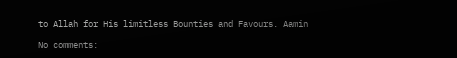to Allah for His limitless Bounties and Favours. Aamin

No comments: